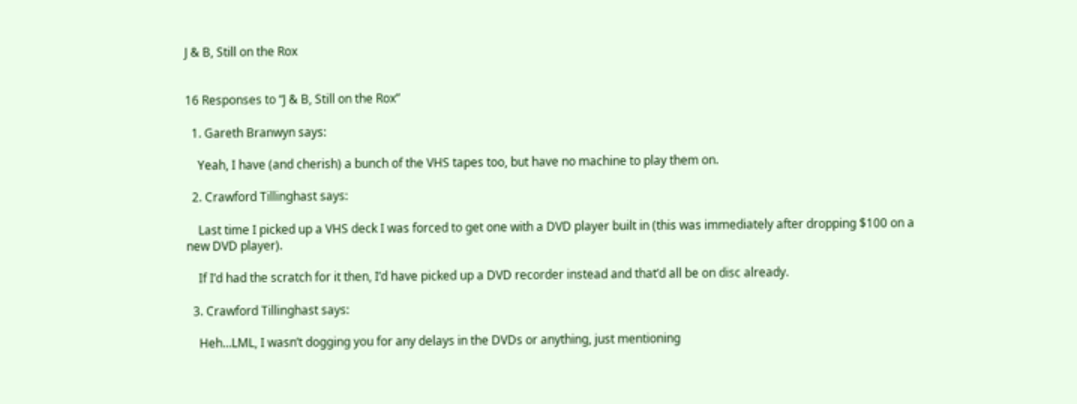J & B, Still on the Rox


16 Responses to “J & B, Still on the Rox”

  1. Gareth Branwyn says:

    Yeah, I have (and cherish) a bunch of the VHS tapes too, but have no machine to play them on.

  2. Crawford Tillinghast says:

    Last time I picked up a VHS deck I was forced to get one with a DVD player built in (this was immediately after dropping $100 on a new DVD player).

    If I’d had the scratch for it then, I’d have picked up a DVD recorder instead and that’d all be on disc already.

  3. Crawford Tillinghast says:

    Heh…LML, I wasn’t dogging you for any delays in the DVDs or anything, just mentioning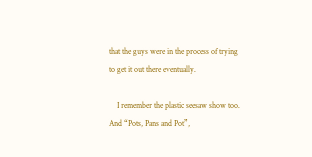that the guys were in the process of trying to get it out there eventually.

    I remember the plastic seesaw show too. And “Pots, Pans and Pot”,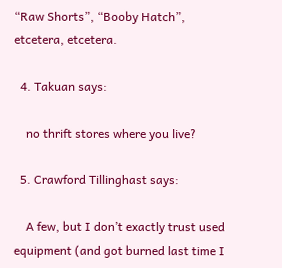“Raw Shorts”, “Booby Hatch”, etcetera, etcetera.

  4. Takuan says:

    no thrift stores where you live?

  5. Crawford Tillinghast says:

    A few, but I don’t exactly trust used equipment (and got burned last time I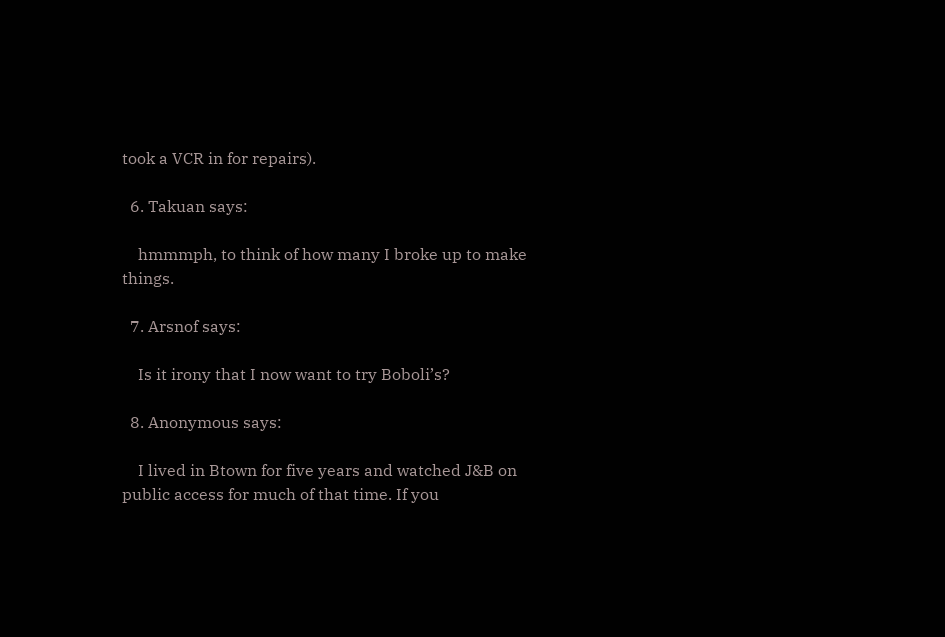took a VCR in for repairs).

  6. Takuan says:

    hmmmph, to think of how many I broke up to make things.

  7. Arsnof says:

    Is it irony that I now want to try Boboli’s?

  8. Anonymous says:

    I lived in Btown for five years and watched J&B on public access for much of that time. If you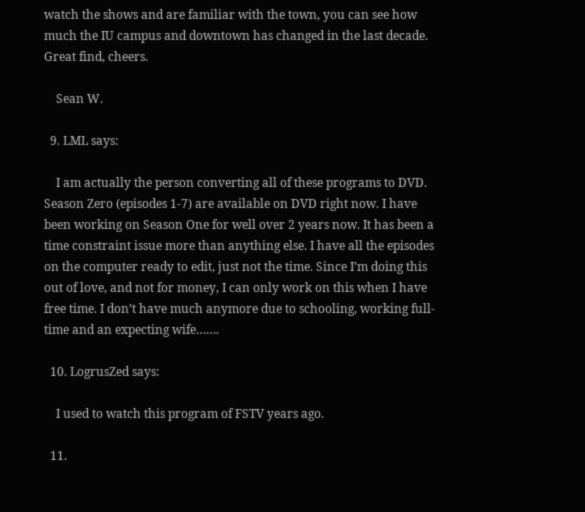watch the shows and are familiar with the town, you can see how much the IU campus and downtown has changed in the last decade. Great find, cheers.

    Sean W.

  9. LML says:

    I am actually the person converting all of these programs to DVD. Season Zero (episodes 1-7) are available on DVD right now. I have been working on Season One for well over 2 years now. It has been a time constraint issue more than anything else. I have all the episodes on the computer ready to edit, just not the time. Since I’m doing this out of love, and not for money, I can only work on this when I have free time. I don’t have much anymore due to schooling, working full-time and an expecting wife…….

  10. LogrusZed says:

    I used to watch this program of FSTV years ago.

  11.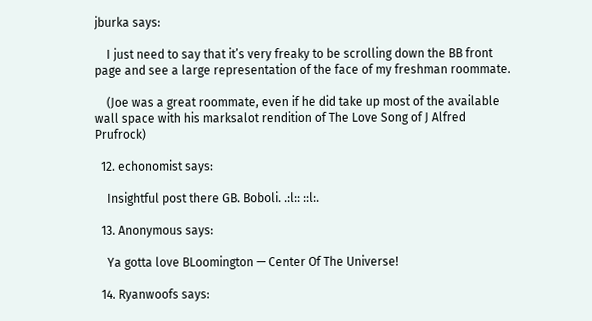jburka says:

    I just need to say that it’s very freaky to be scrolling down the BB front page and see a large representation of the face of my freshman roommate.

    (Joe was a great roommate, even if he did take up most of the available wall space with his marksalot rendition of The Love Song of J Alfred Prufrock)

  12. echonomist says:

    Insightful post there GB. Boboli. .:l:: ::l:.

  13. Anonymous says:

    Ya gotta love BLoomington — Center Of The Universe!

  14. Ryanwoofs says: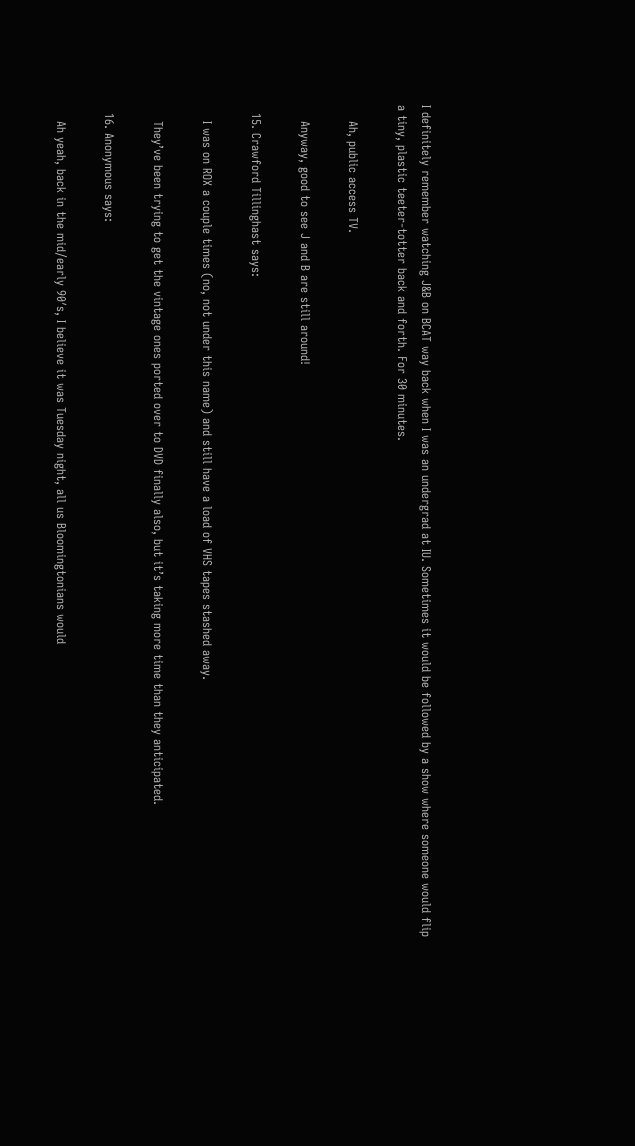I definitely remember watching J&B on BCAT way back when I was an undergrad at IU. Sometimes it would be followed by a show where someone would flip a tiny, plastic teeter-totter back and forth. For 30 minutes.

    Ah, public access TV.

    Anyway, good to see J and B are still around!

  15. Crawford Tillinghast says:

    I was on ROX a couple times (no, not under this name) and still have a load of VHS tapes stashed away.

    They’ve been trying to get the vintage ones ported over to DVD finally also, but it’s taking more time than they anticipated.

  16. Anonymous says:

    Ah yeah, back in the mid/early 90′s, I believe it was Tuesday night, all us Bloomingtonians would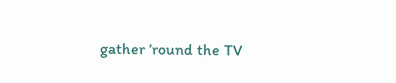gather ’round the TV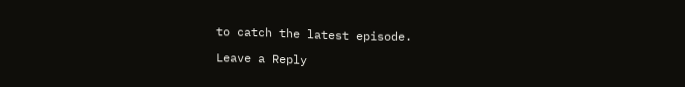to catch the latest episode.

Leave a Reply